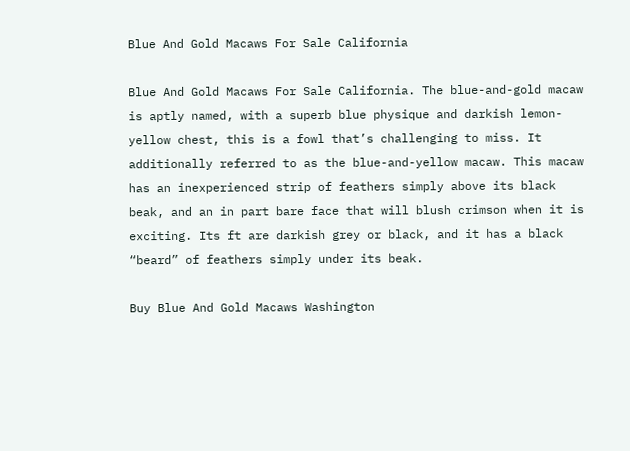Blue And Gold Macaws For Sale California

Blue And Gold Macaws For Sale California. The blue-and-gold macaw is aptly named, with a superb blue physique and darkish lemon-yellow chest, this is a fowl that’s challenging to miss. It additionally referred to as the blue-and-yellow macaw. This macaw has an inexperienced strip of feathers simply above its black beak, and an in part bare face that will blush crimson when it is exciting. Its ft are darkish grey or black, and it has a black “beard” of feathers simply under its beak.

Buy Blue And Gold Macaws Washington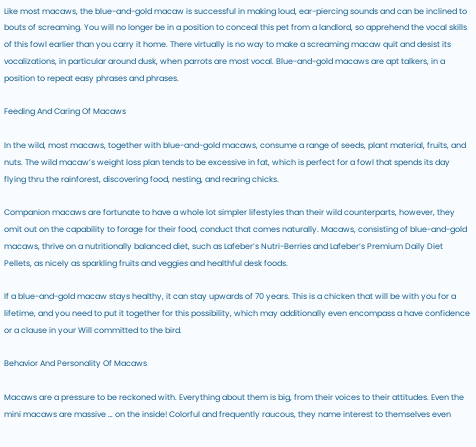Like most macaws, the blue-and-gold macaw is successful in making loud, ear-piercing sounds and can be inclined to bouts of screaming. You will no longer be in a position to conceal this pet from a landlord, so apprehend the vocal skills of this fowl earlier than you carry it home. There virtually is no way to make a screaming macaw quit and desist its vocalizations, in particular around dusk, when parrots are most vocal. Blue-and-gold macaws are apt talkers, in a position to repeat easy phrases and phrases.

Feeding And Caring Of Macaws

In the wild, most macaws, together with blue-and-gold macaws, consume a range of seeds, plant material, fruits, and nuts. The wild macaw’s weight loss plan tends to be excessive in fat, which is perfect for a fowl that spends its day flying thru the rainforest, discovering food, nesting, and rearing chicks.

Companion macaws are fortunate to have a whole lot simpler lifestyles than their wild counterparts, however, they omit out on the capability to forage for their food, conduct that comes naturally. Macaws, consisting of blue-and-gold macaws, thrive on a nutritionally balanced diet, such as Lafeber’s Nutri-Berries and Lafeber’s Premium Daily Diet Pellets, as nicely as sparkling fruits and veggies and healthful desk foods.

If a blue-and-gold macaw stays healthy, it can stay upwards of 70 years. This is a chicken that will be with you for a lifetime, and you need to put it together for this possibility, which may additionally even encompass a have confidence or a clause in your Will committed to the bird.

Behavior And Personality Of Macaws

Macaws are a pressure to be reckoned with. Everything about them is big, from their voices to their attitudes. Even the mini macaws are massive … on the inside! Colorful and frequently raucous, they name interest to themselves even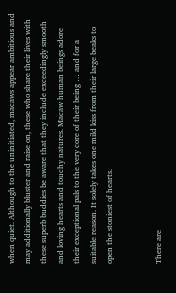when quiet. Although to the uninitiated, macaws appear ambitious and may additionally bluster and raise on, these who share their lives with these superb buddies be aware that they include exceedingly smooth and loving hearts and touchy natures. Macaw human beings adore their exceptional pals to the very core of their being … and for a suitable reason. It solely takes one mild kiss from their large beaks to open the stoniest of hearts.


There are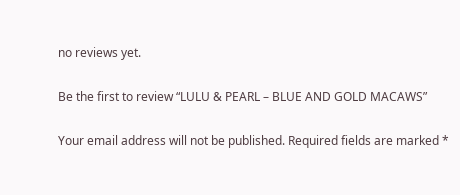no reviews yet.

Be the first to review “LULU & PEARL – BLUE AND GOLD MACAWS”

Your email address will not be published. Required fields are marked *